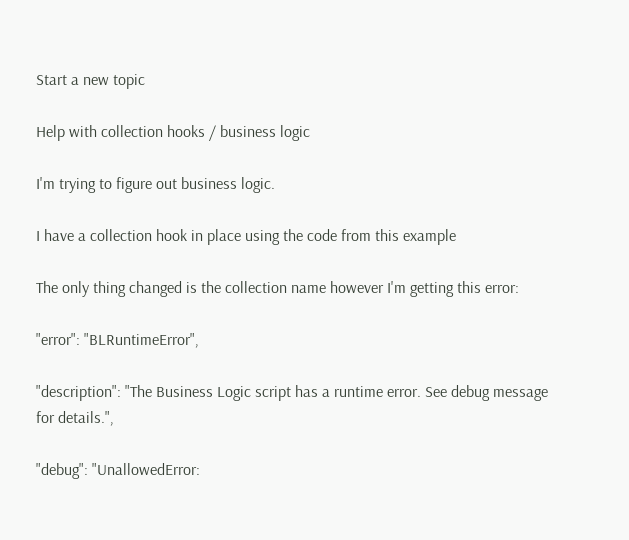Start a new topic

Help with collection hooks / business logic

I'm trying to figure out business logic.

I have a collection hook in place using the code from this example

The only thing changed is the collection name however I'm getting this error:

"error": "BLRuntimeError",

"description": "The Business Logic script has a runtime error. See debug message for details.",

"debug": "UnallowedError: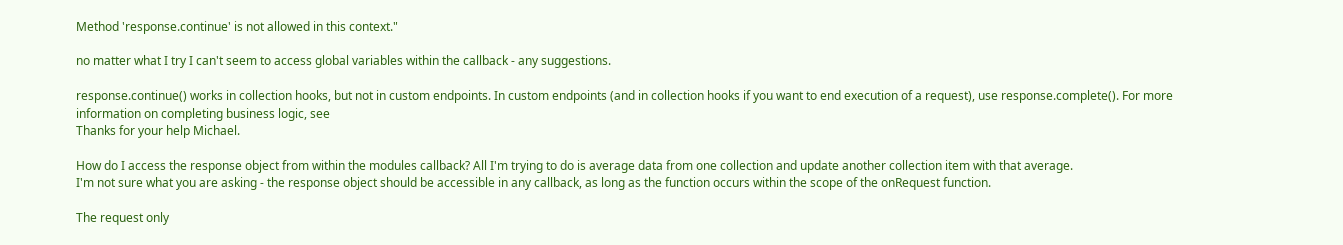Method 'response.continue' is not allowed in this context."

no matter what I try I can't seem to access global variables within the callback - any suggestions.

response.continue() works in collection hooks, but not in custom endpoints. In custom endpoints (and in collection hooks if you want to end execution of a request), use response.complete(). For more information on completing business logic, see
Thanks for your help Michael.

How do I access the response object from within the modules callback? All I'm trying to do is average data from one collection and update another collection item with that average.
I'm not sure what you are asking - the response object should be accessible in any callback, as long as the function occurs within the scope of the onRequest function.

The request only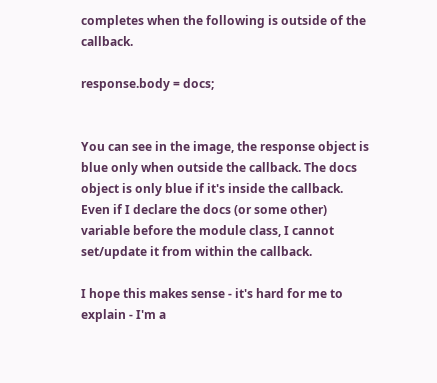completes when the following is outside of the callback.

response.body = docs;


You can see in the image, the response object is blue only when outside the callback. The docs object is only blue if it's inside the callback. Even if I declare the docs (or some other) variable before the module class, I cannot set/update it from within the callback.

I hope this makes sense - it's hard for me to explain - I'm a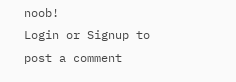noob!
Login or Signup to post a comment